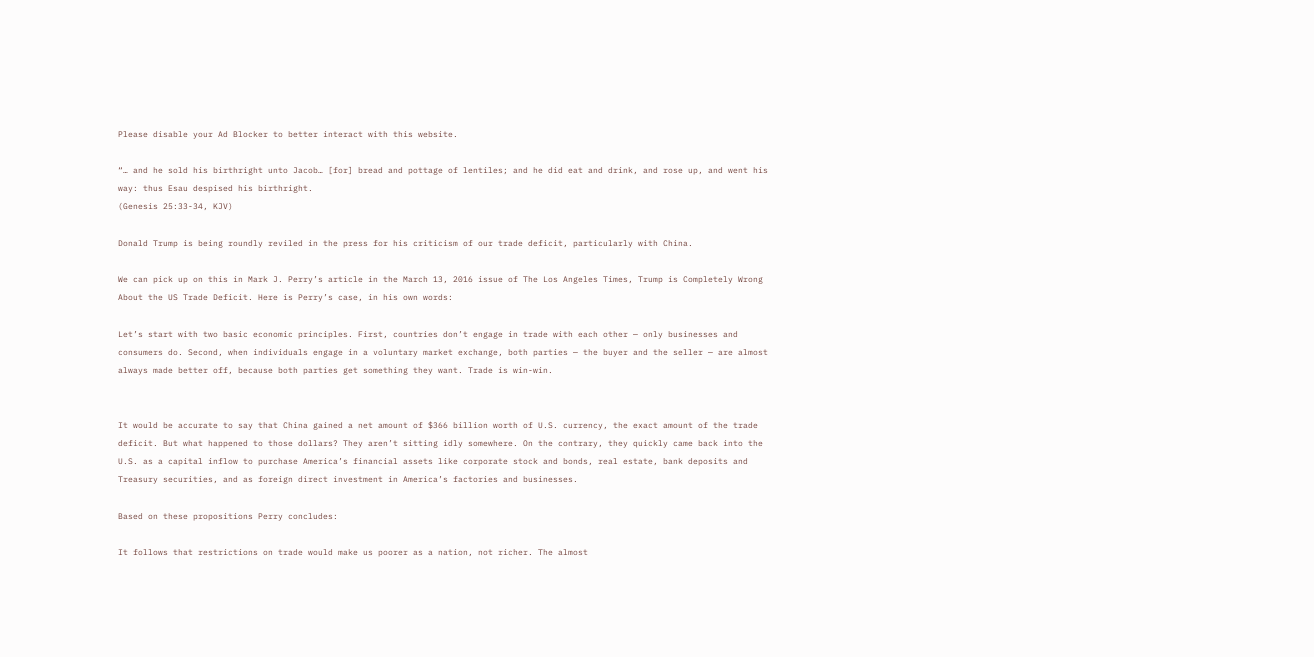Please disable your Ad Blocker to better interact with this website.

“… and he sold his birthright unto Jacob… [for] bread and pottage of lentiles; and he did eat and drink, and rose up, and went his way: thus Esau despised his birthright.
(Genesis 25:33-34, KJV)

Donald Trump is being roundly reviled in the press for his criticism of our trade deficit, particularly with China.

We can pick up on this in Mark J. Perry’s article in the March 13, 2016 issue of The Los Angeles Times, Trump is Completely Wrong About the US Trade Deficit. Here is Perry’s case, in his own words:

Let’s start with two basic economic principles. First, countries don’t engage in trade with each other — only businesses and consumers do. Second, when individuals engage in a voluntary market exchange, both parties — the buyer and the seller — are almost always made better off, because both parties get something they want. Trade is win-win.


It would be accurate to say that China gained a net amount of $366 billion worth of U.S. currency, the exact amount of the trade deficit. But what happened to those dollars? They aren’t sitting idly somewhere. On the contrary, they quickly came back into the U.S. as a capital inflow to purchase America’s financial assets like corporate stock and bonds, real estate, bank deposits and Treasury securities, and as foreign direct investment in America’s factories and businesses.

Based on these propositions Perry concludes:

It follows that restrictions on trade would make us poorer as a nation, not richer. The almost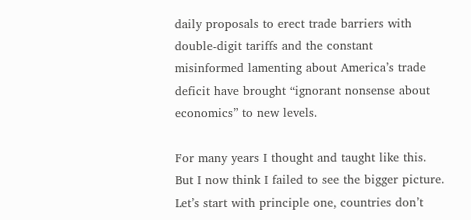daily proposals to erect trade barriers with double-digit tariffs and the constant misinformed lamenting about America’s trade deficit have brought “ignorant nonsense about economics” to new levels.

For many years I thought and taught like this. But I now think I failed to see the bigger picture. Let’s start with principle one, countries don’t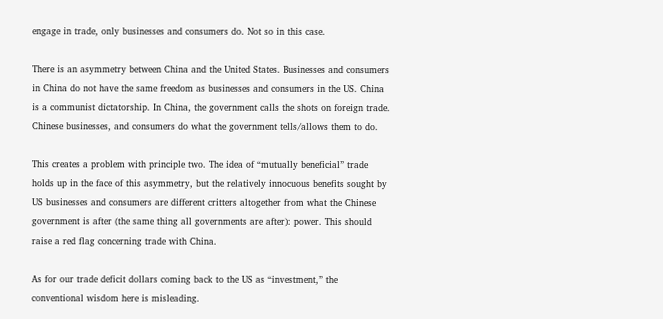engage in trade, only businesses and consumers do. Not so in this case.

There is an asymmetry between China and the United States. Businesses and consumers in China do not have the same freedom as businesses and consumers in the US. China is a communist dictatorship. In China, the government calls the shots on foreign trade. Chinese businesses, and consumers do what the government tells/allows them to do.

This creates a problem with principle two. The idea of “mutually beneficial” trade holds up in the face of this asymmetry, but the relatively innocuous benefits sought by US businesses and consumers are different critters altogether from what the Chinese government is after (the same thing all governments are after): power. This should raise a red flag concerning trade with China.

As for our trade deficit dollars coming back to the US as “investment,” the conventional wisdom here is misleading.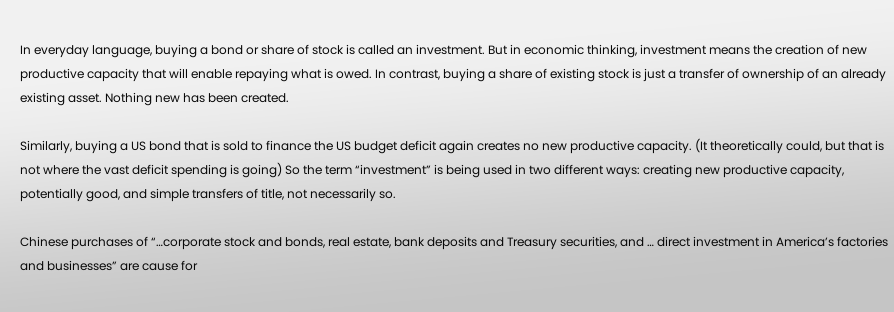In everyday language, buying a bond or share of stock is called an investment. But in economic thinking, investment means the creation of new productive capacity that will enable repaying what is owed. In contrast, buying a share of existing stock is just a transfer of ownership of an already existing asset. Nothing new has been created.

Similarly, buying a US bond that is sold to finance the US budget deficit again creates no new productive capacity. (It theoretically could, but that is not where the vast deficit spending is going) So the term “investment” is being used in two different ways: creating new productive capacity, potentially good, and simple transfers of title, not necessarily so.

Chinese purchases of “…corporate stock and bonds, real estate, bank deposits and Treasury securities, and … direct investment in America’s factories and businesses” are cause for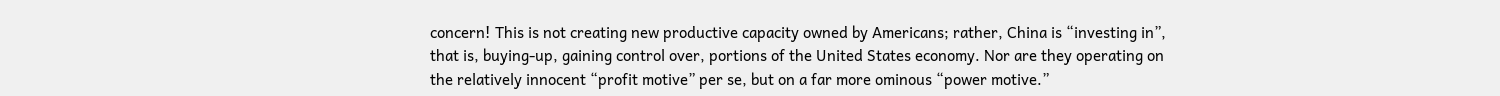concern! This is not creating new productive capacity owned by Americans; rather, China is “investing in”, that is, buying-up, gaining control over, portions of the United States economy. Nor are they operating on the relatively innocent “profit motive” per se, but on a far more ominous “power motive.”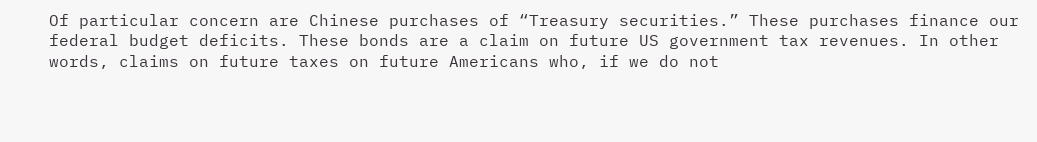Of particular concern are Chinese purchases of “Treasury securities.” These purchases finance our federal budget deficits. These bonds are a claim on future US government tax revenues. In other words, claims on future taxes on future Americans who, if we do not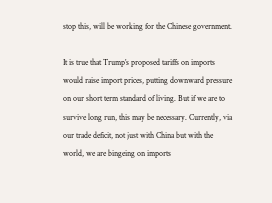stop this, will be working for the Chinese government.

It is true that Trump’s proposed tariffs on imports would raise import prices, putting downward pressure on our short term standard of living. But if we are to survive long run, this may be necessary. Currently, via our trade deficit, not just with China but with the world, we are bingeing on imports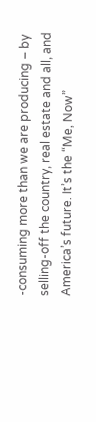-consuming more than we are producing – by selling-off the country, real estate and all, and America’s future. It’s the “Me, Now”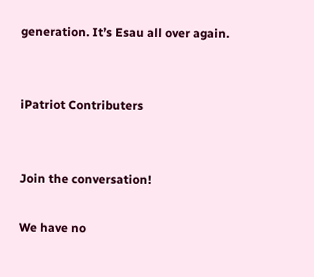generation. It’s Esau all over again.


iPatriot Contributers


Join the conversation!

We have no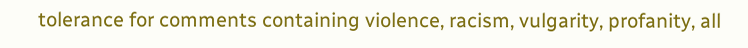tolerance for comments containing violence, racism, vulgarity, profanity, all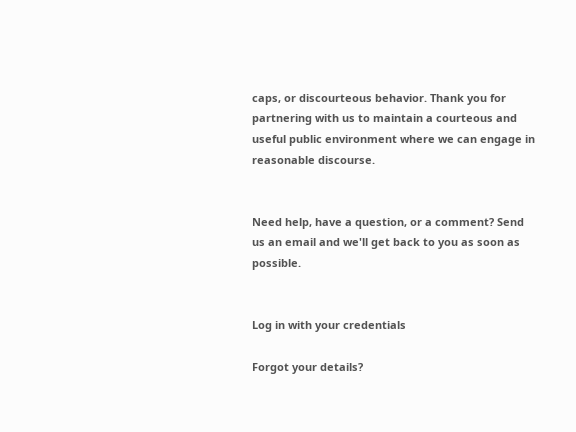caps, or discourteous behavior. Thank you for partnering with us to maintain a courteous and useful public environment where we can engage in reasonable discourse.


Need help, have a question, or a comment? Send us an email and we'll get back to you as soon as possible.


Log in with your credentials

Forgot your details?